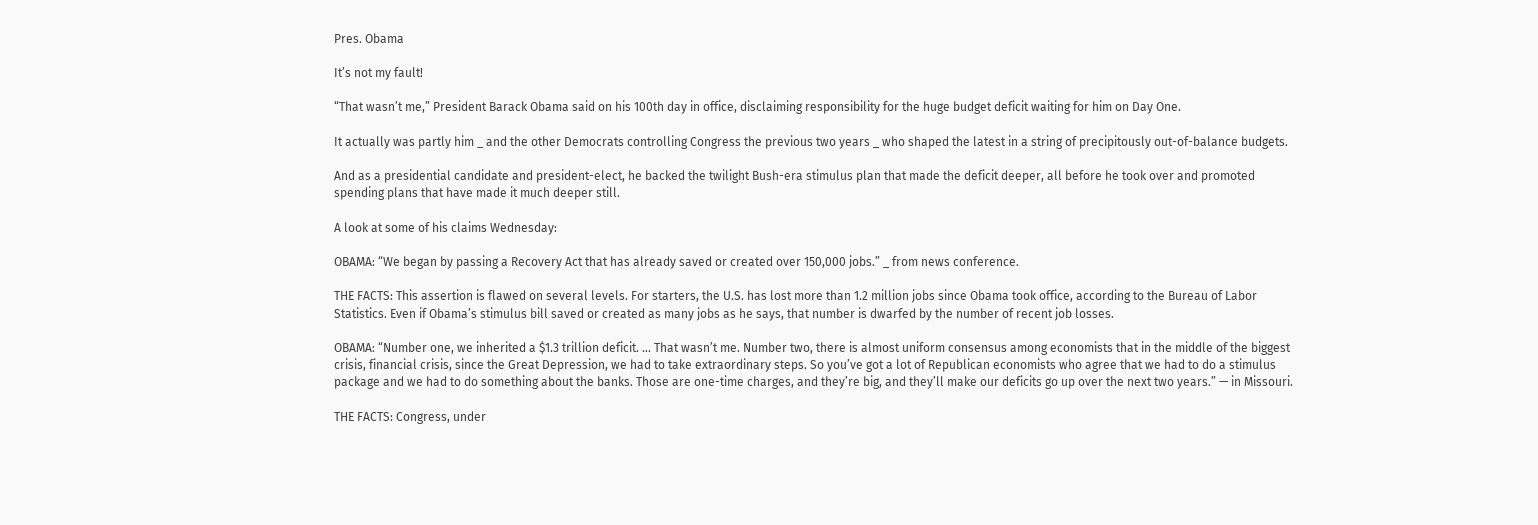Pres. Obama

It’s not my fault!

“That wasn’t me,” President Barack Obama said on his 100th day in office, disclaiming responsibility for the huge budget deficit waiting for him on Day One.

It actually was partly him _ and the other Democrats controlling Congress the previous two years _ who shaped the latest in a string of precipitously out-of-balance budgets.

And as a presidential candidate and president-elect, he backed the twilight Bush-era stimulus plan that made the deficit deeper, all before he took over and promoted spending plans that have made it much deeper still.

A look at some of his claims Wednesday:

OBAMA: “We began by passing a Recovery Act that has already saved or created over 150,000 jobs.” _ from news conference.

THE FACTS: This assertion is flawed on several levels. For starters, the U.S. has lost more than 1.2 million jobs since Obama took office, according to the Bureau of Labor Statistics. Even if Obama’s stimulus bill saved or created as many jobs as he says, that number is dwarfed by the number of recent job losses.

OBAMA: “Number one, we inherited a $1.3 trillion deficit. … That wasn’t me. Number two, there is almost uniform consensus among economists that in the middle of the biggest crisis, financial crisis, since the Great Depression, we had to take extraordinary steps. So you’ve got a lot of Republican economists who agree that we had to do a stimulus package and we had to do something about the banks. Those are one-time charges, and they’re big, and they’ll make our deficits go up over the next two years.” — in Missouri.

THE FACTS: Congress, under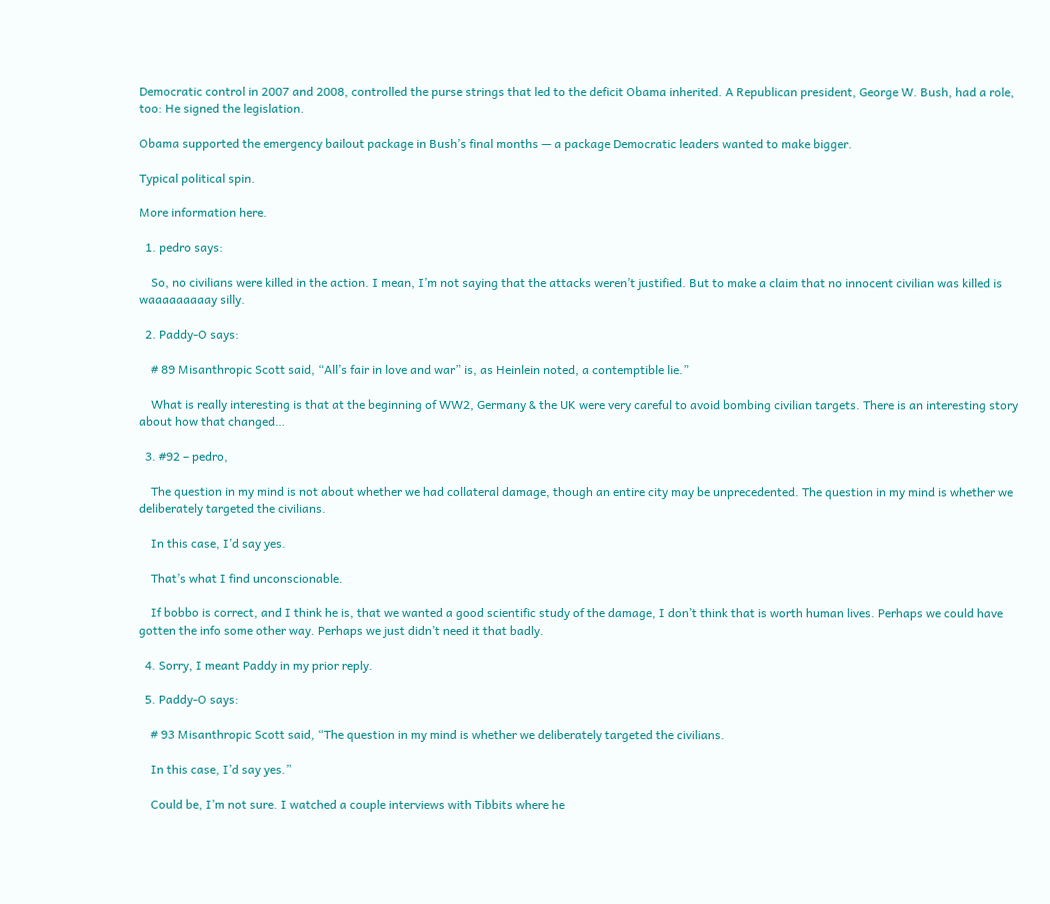Democratic control in 2007 and 2008, controlled the purse strings that led to the deficit Obama inherited. A Republican president, George W. Bush, had a role, too: He signed the legislation.

Obama supported the emergency bailout package in Bush’s final months — a package Democratic leaders wanted to make bigger.

Typical political spin.

More information here.

  1. pedro says:

    So, no civilians were killed in the action. I mean, I’m not saying that the attacks weren’t justified. But to make a claim that no innocent civilian was killed is waaaaaaaaay silly.

  2. Paddy-O says:

    # 89 Misanthropic Scott said, “All’s fair in love and war” is, as Heinlein noted, a contemptible lie.”

    What is really interesting is that at the beginning of WW2, Germany & the UK were very careful to avoid bombing civilian targets. There is an interesting story about how that changed…

  3. #92 – pedro,

    The question in my mind is not about whether we had collateral damage, though an entire city may be unprecedented. The question in my mind is whether we deliberately targeted the civilians.

    In this case, I’d say yes.

    That’s what I find unconscionable.

    If bobbo is correct, and I think he is, that we wanted a good scientific study of the damage, I don’t think that is worth human lives. Perhaps we could have gotten the info some other way. Perhaps we just didn’t need it that badly.

  4. Sorry, I meant Paddy in my prior reply.

  5. Paddy-O says:

    # 93 Misanthropic Scott said, “The question in my mind is whether we deliberately targeted the civilians.

    In this case, I’d say yes.”

    Could be, I’m not sure. I watched a couple interviews with Tibbits where he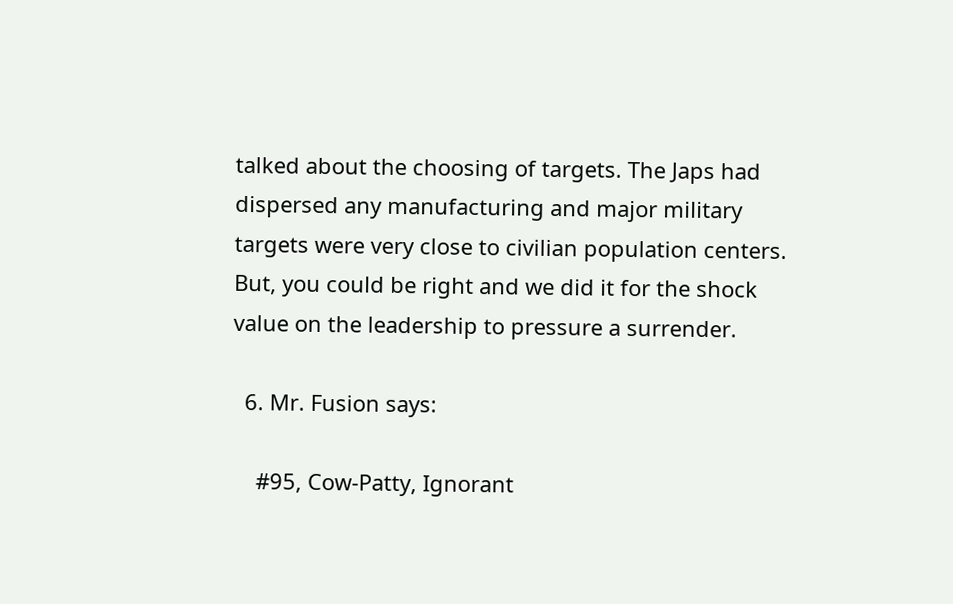talked about the choosing of targets. The Japs had dispersed any manufacturing and major military targets were very close to civilian population centers. But, you could be right and we did it for the shock value on the leadership to pressure a surrender.

  6. Mr. Fusion says:

    #95, Cow-Patty, Ignorant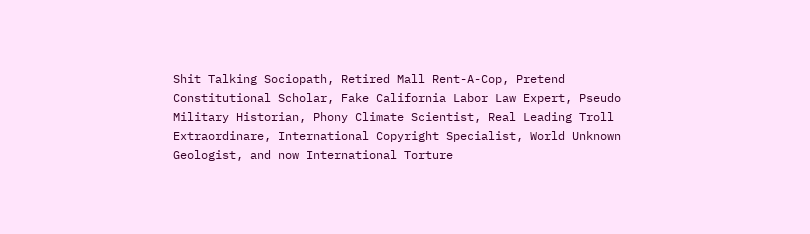Shit Talking Sociopath, Retired Mall Rent-A-Cop, Pretend Constitutional Scholar, Fake California Labor Law Expert, Pseudo Military Historian, Phony Climate Scientist, Real Leading Troll Extraordinare, International Copyright Specialist, World Unknown Geologist, and now International Torture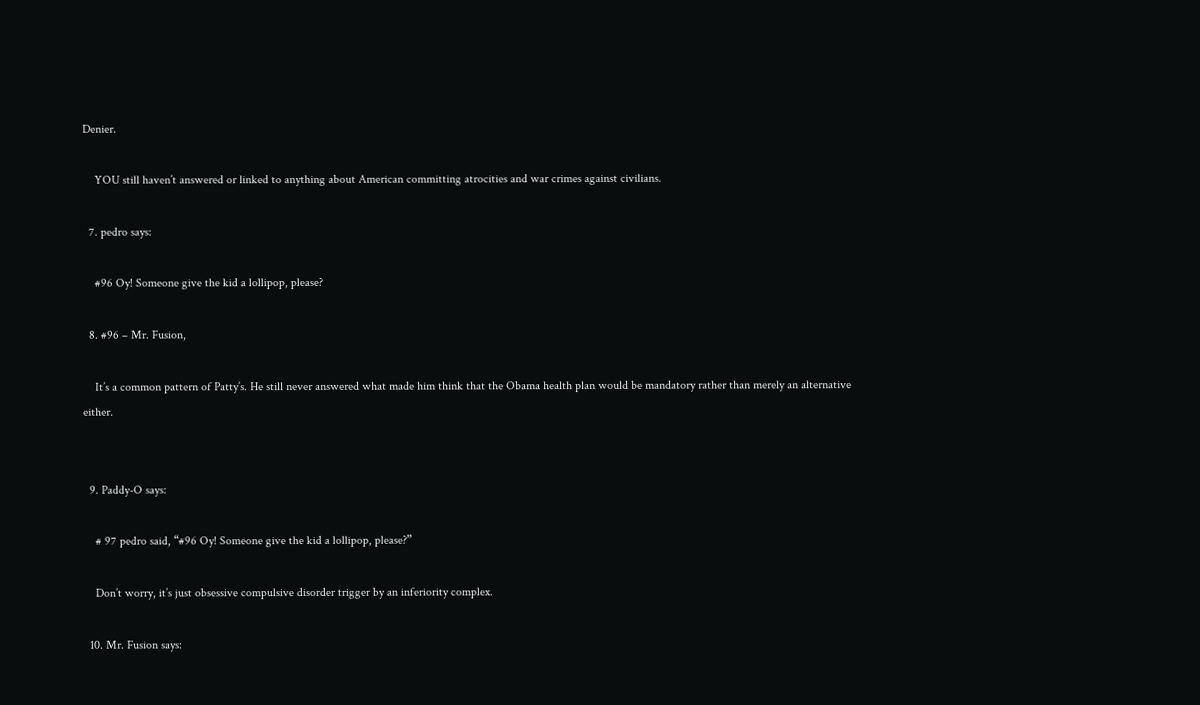Denier.

    YOU still haven’t answered or linked to anything about American committing atrocities and war crimes against civilians.

  7. pedro says:

    #96 Oy! Someone give the kid a lollipop, please?

  8. #96 – Mr. Fusion,

    It’s a common pattern of Patty’s. He still never answered what made him think that the Obama health plan would be mandatory rather than merely an alternative either.


  9. Paddy-O says:

    # 97 pedro said, “#96 Oy! Someone give the kid a lollipop, please?”

    Don’t worry, it’s just obsessive compulsive disorder trigger by an inferiority complex.

  10. Mr. Fusion says: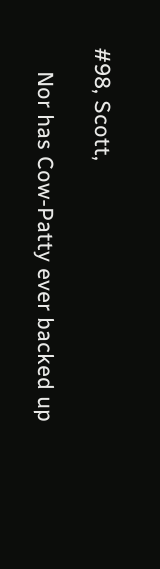#98, Scott,

    Nor has Cow-Patty ever backed up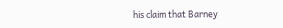his claim that Barney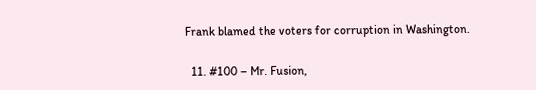Frank blamed the voters for corruption in Washington.

  11. #100 – Mr. Fusion,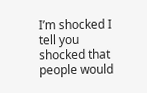I’m shocked I tell you shocked that people would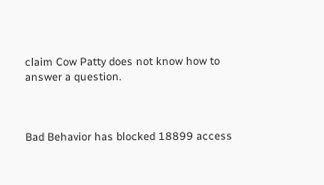claim Cow Patty does not know how to answer a question.



Bad Behavior has blocked 18899 access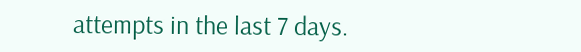attempts in the last 7 days.